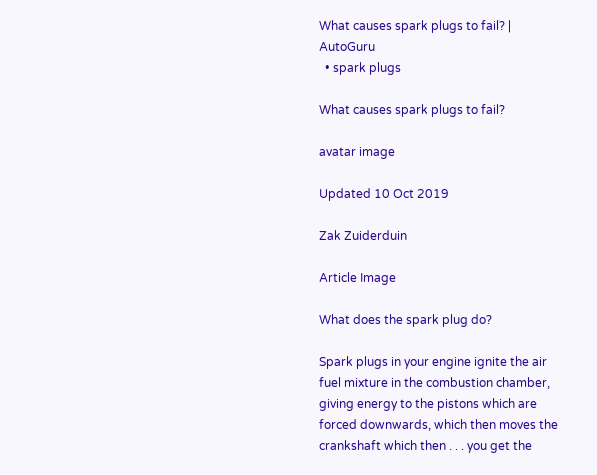What causes spark plugs to fail? | AutoGuru
  • spark plugs

What causes spark plugs to fail?

avatar image

Updated 10 Oct 2019

Zak Zuiderduin

Article Image

What does the spark plug do?

Spark plugs in your engine ignite the air fuel mixture in the combustion chamber, giving energy to the pistons which are forced downwards, which then moves the crankshaft which then . . . you get the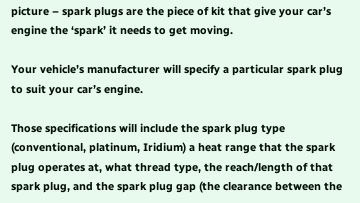picture – spark plugs are the piece of kit that give your car’s engine the ‘spark’ it needs to get moving.

Your vehicle’s manufacturer will specify a particular spark plug to suit your car’s engine.

Those specifications will include the spark plug type (conventional, platinum, Iridium) a heat range that the spark plug operates at, what thread type, the reach/length of that spark plug, and the spark plug gap (the clearance between the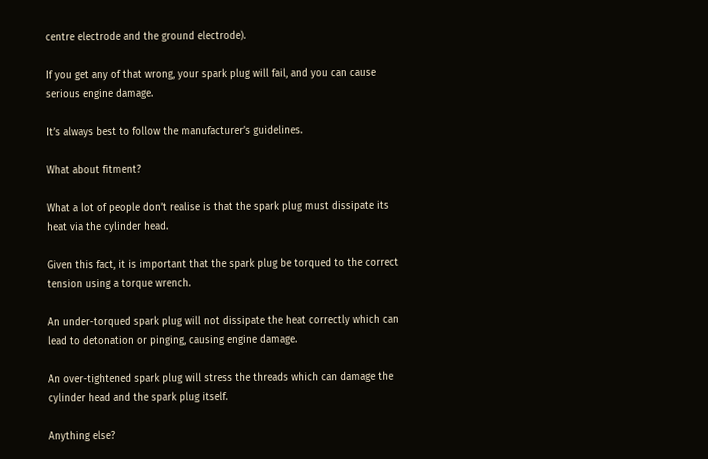centre electrode and the ground electrode).

If you get any of that wrong, your spark plug will fail, and you can cause serious engine damage.

It’s always best to follow the manufacturer’s guidelines.

What about fitment?

What a lot of people don’t realise is that the spark plug must dissipate its heat via the cylinder head.

Given this fact, it is important that the spark plug be torqued to the correct tension using a torque wrench.

An under-torqued spark plug will not dissipate the heat correctly which can lead to detonation or pinging, causing engine damage.

An over-tightened spark plug will stress the threads which can damage the cylinder head and the spark plug itself.

Anything else?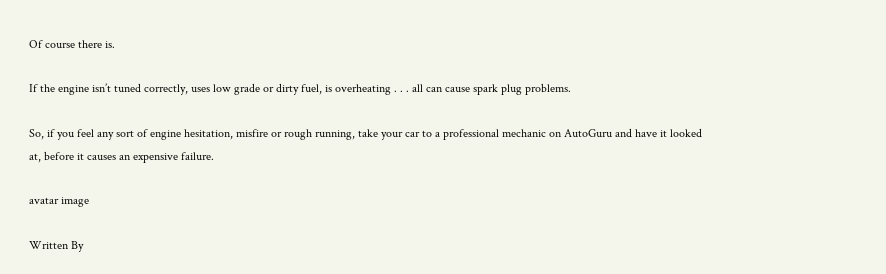Of course there is.

If the engine isn’t tuned correctly, uses low grade or dirty fuel, is overheating . . . all can cause spark plug problems.

So, if you feel any sort of engine hesitation, misfire or rough running, take your car to a professional mechanic on AutoGuru and have it looked at, before it causes an expensive failure.

avatar image

Written By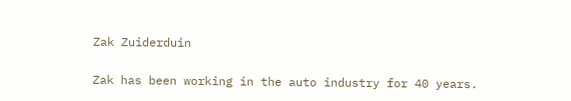Zak Zuiderduin

Zak has been working in the auto industry for 40 years.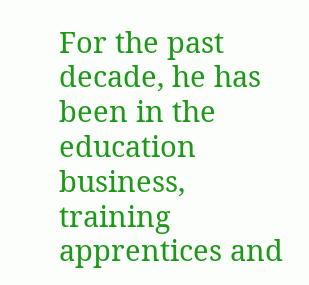For the past decade, he has been in the education business, training apprentices and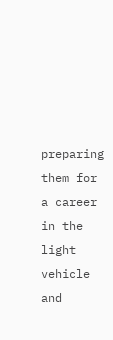preparing them for a career in the light vehicle and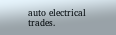auto electrical trades.